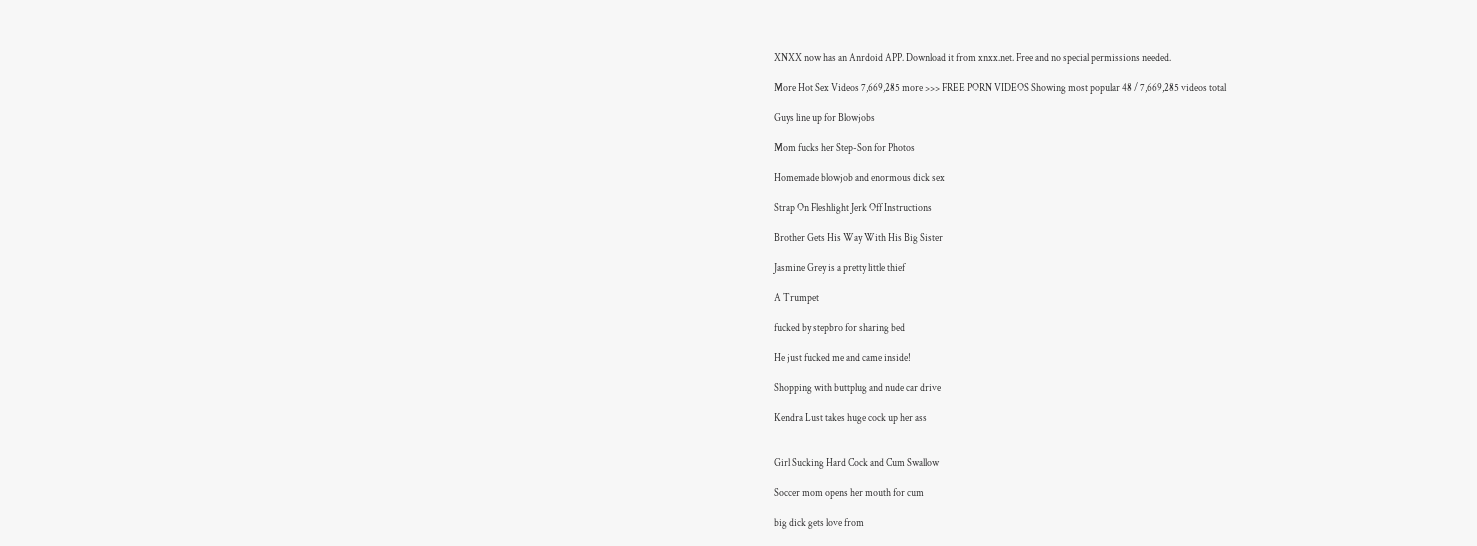XNXX now has an Anrdoid APP. Download it from xnxx.net. Free and no special permissions needed.

More Hot Sex Videos 7,669,285 more >>> FREE PORN VIDEOS Showing most popular 48 / 7,669,285 videos total

Guys line up for Blowjobs

Mom fucks her Step-Son for Photos

Homemade blowjob and enormous dick sex

Strap On Fleshlight Jerk Off Instructions

Brother Gets His Way With His Big Sister

Jasmine Grey is a pretty little thief

A Trumpet

fucked by stepbro for sharing bed

He just fucked me and came inside!

Shopping with buttplug and nude car drive

Kendra Lust takes huge cock up her ass


Girl Sucking Hard Cock and Cum Swallow

Soccer mom opens her mouth for cum

big dick gets love from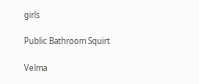girls

Public Bathroom Squirt

Velma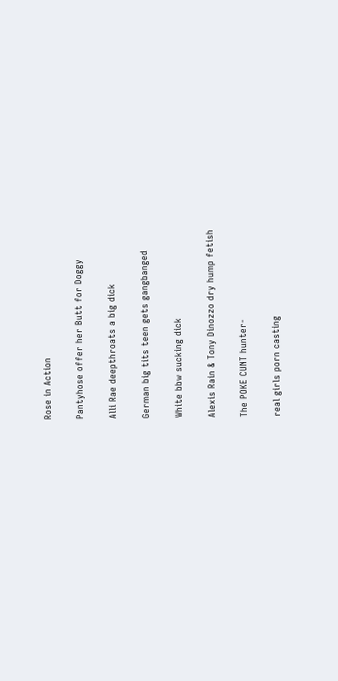Rose in Action

Pantyhose offer her Butt for Doggy

Alli Rae deepthroats a big dick

German big tits teen gets gangbanged

White bbw sucking dick

Alexis Rain & Tony Dinozzo dry hump fetish

The POKE CUNT hunter-

real girls porn casting